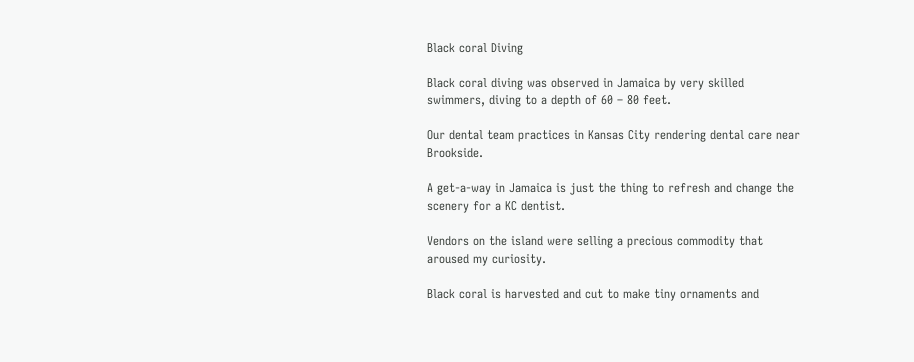Black coral Diving

Black coral diving was observed in Jamaica by very skilled swimmers, diving to a depth of 60 – 80 feet.

Our dental team practices in Kansas City rendering dental care near Brookside.

A get-a-way in Jamaica is just the thing to refresh and change the scenery for a KC dentist.

Vendors on the island were selling a precious commodity that aroused my curiosity.

Black coral is harvested and cut to make tiny ornaments and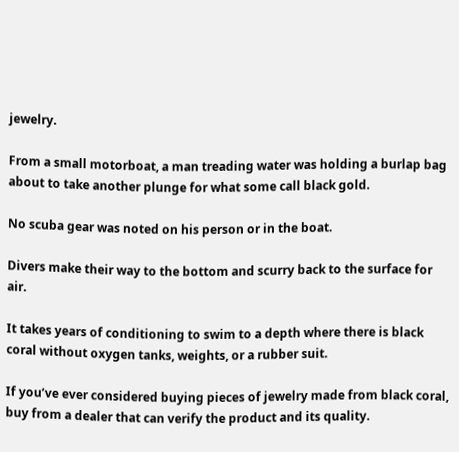jewelry.

From a small motorboat, a man treading water was holding a burlap bag about to take another plunge for what some call black gold.

No scuba gear was noted on his person or in the boat.

Divers make their way to the bottom and scurry back to the surface for air.

It takes years of conditioning to swim to a depth where there is black coral without oxygen tanks, weights, or a rubber suit.

If you’ve ever considered buying pieces of jewelry made from black coral, buy from a dealer that can verify the product and its quality.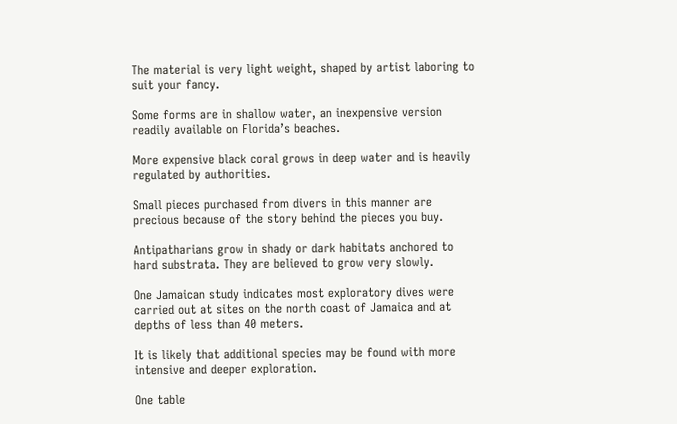The material is very light weight, shaped by artist laboring to suit your fancy.

Some forms are in shallow water, an inexpensive version readily available on Florida’s beaches.

More expensive black coral grows in deep water and is heavily regulated by authorities.

Small pieces purchased from divers in this manner are precious because of the story behind the pieces you buy.

Antipatharians grow in shady or dark habitats anchored to hard substrata. They are believed to grow very slowly.

One Jamaican study indicates most exploratory dives were carried out at sites on the north coast of Jamaica and at depths of less than 40 meters.

It is likely that additional species may be found with more intensive and deeper exploration.

One table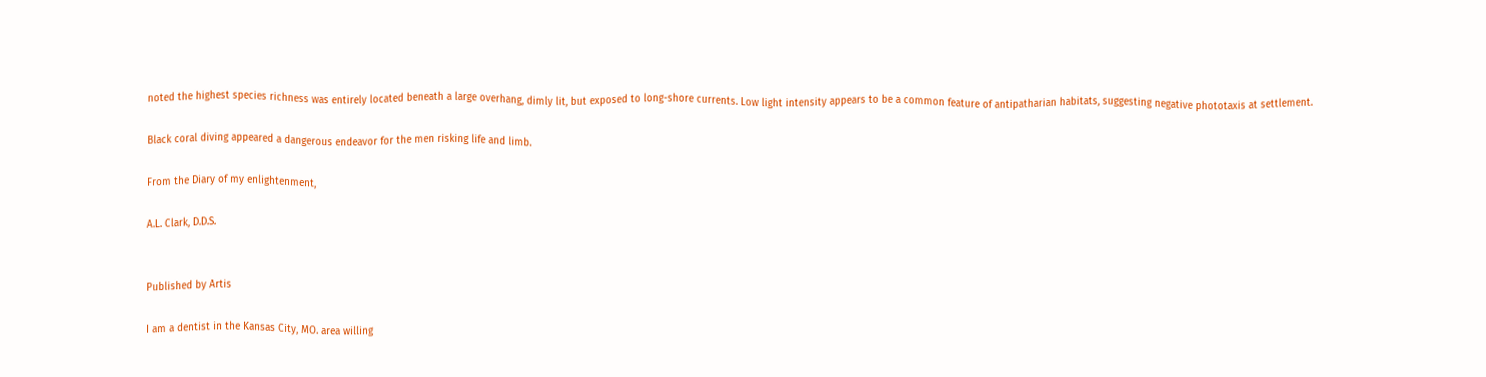noted the highest species richness was entirely located beneath a large overhang, dimly lit, but exposed to long-shore currents. Low light intensity appears to be a common feature of antipatharian habitats, suggesting negative phototaxis at settlement.

Black coral diving appeared a dangerous endeavor for the men risking life and limb.

From the Diary of my enlightenment,

A.L. Clark, D.D.S.


Published by Artis

I am a dentist in the Kansas City, MO. area willing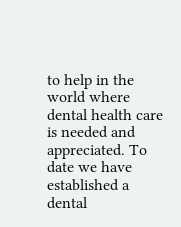to help in the world where dental health care is needed and appreciated. To date we have established a dental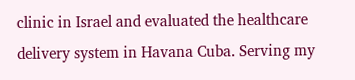clinic in Israel and evaluated the healthcare delivery system in Havana Cuba. Serving my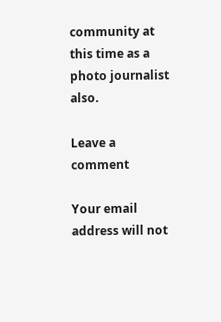community at this time as a photo journalist also.

Leave a comment

Your email address will not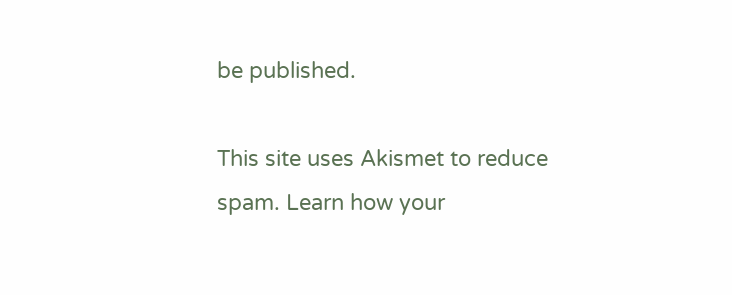be published.

This site uses Akismet to reduce spam. Learn how your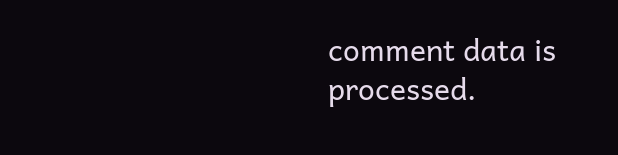comment data is processed.